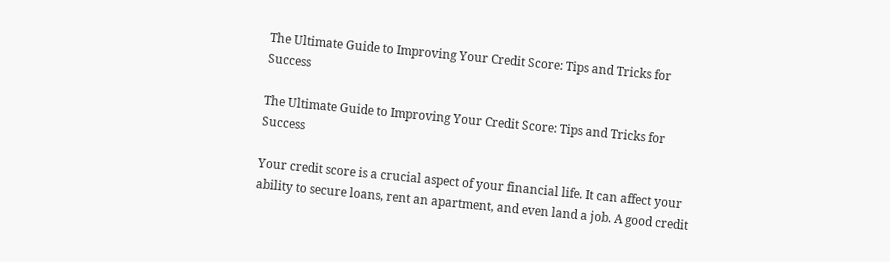The Ultimate Guide to Improving Your Credit Score: Tips and Tricks for Success

The Ultimate Guide to Improving Your Credit Score: Tips and Tricks for Success

Your credit score is a crucial aspect of your financial life. It can affect your ability to secure loans, rent an apartment, and even land a job. A good credit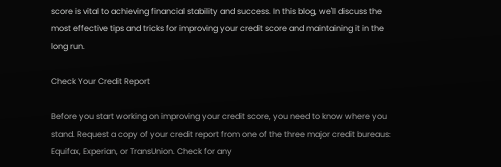score is vital to achieving financial stability and success. In this blog, we'll discuss the most effective tips and tricks for improving your credit score and maintaining it in the long run.

Check Your Credit Report

Before you start working on improving your credit score, you need to know where you stand. Request a copy of your credit report from one of the three major credit bureaus: Equifax, Experian, or TransUnion. Check for any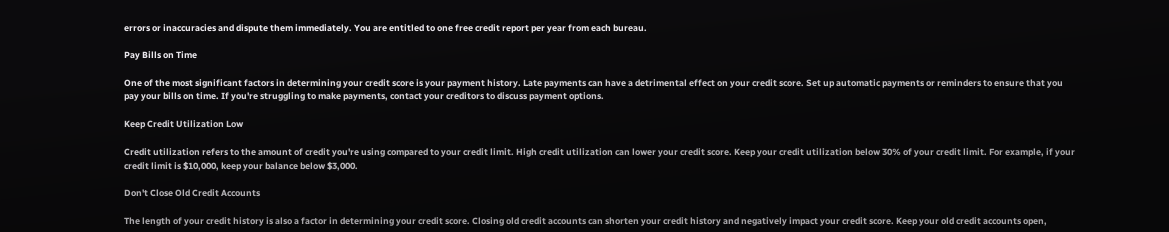errors or inaccuracies and dispute them immediately. You are entitled to one free credit report per year from each bureau.

Pay Bills on Time

One of the most significant factors in determining your credit score is your payment history. Late payments can have a detrimental effect on your credit score. Set up automatic payments or reminders to ensure that you pay your bills on time. If you're struggling to make payments, contact your creditors to discuss payment options.

Keep Credit Utilization Low

Credit utilization refers to the amount of credit you're using compared to your credit limit. High credit utilization can lower your credit score. Keep your credit utilization below 30% of your credit limit. For example, if your credit limit is $10,000, keep your balance below $3,000.

Don't Close Old Credit Accounts

The length of your credit history is also a factor in determining your credit score. Closing old credit accounts can shorten your credit history and negatively impact your credit score. Keep your old credit accounts open,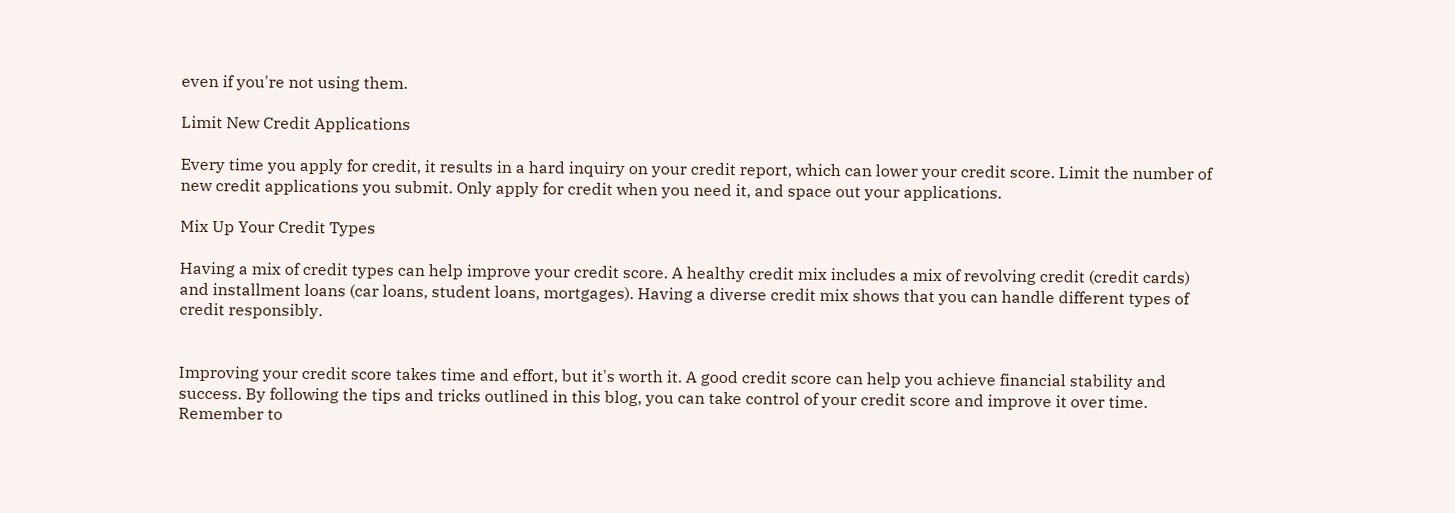even if you're not using them.

Limit New Credit Applications

Every time you apply for credit, it results in a hard inquiry on your credit report, which can lower your credit score. Limit the number of new credit applications you submit. Only apply for credit when you need it, and space out your applications.

Mix Up Your Credit Types

Having a mix of credit types can help improve your credit score. A healthy credit mix includes a mix of revolving credit (credit cards) and installment loans (car loans, student loans, mortgages). Having a diverse credit mix shows that you can handle different types of credit responsibly.


Improving your credit score takes time and effort, but it's worth it. A good credit score can help you achieve financial stability and success. By following the tips and tricks outlined in this blog, you can take control of your credit score and improve it over time. Remember to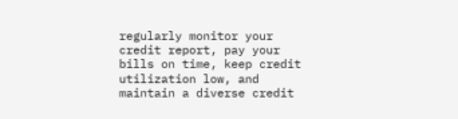regularly monitor your credit report, pay your bills on time, keep credit utilization low, and maintain a diverse credit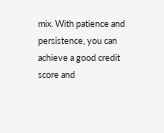mix. With patience and persistence, you can achieve a good credit score and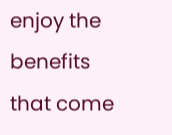enjoy the benefits that come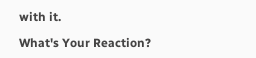with it.

What's Your Reaction?